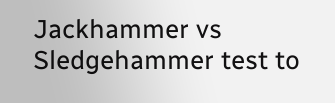Jackhammer vs Sledgehammer test to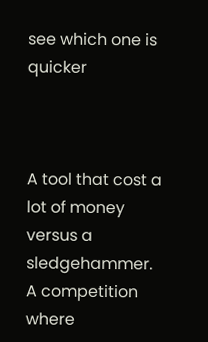see which one is quicker



A tool that cost a lot of money versus a sledgehammer. A competition where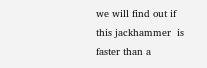we will find out if this jackhammer  is faster than a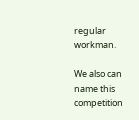regular workman.

We also can name this competition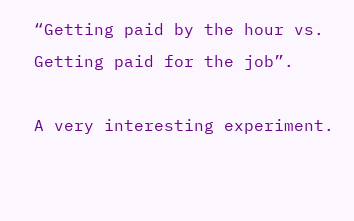“Getting paid by the hour vs. Getting paid for the job”.

A very interesting experiment.